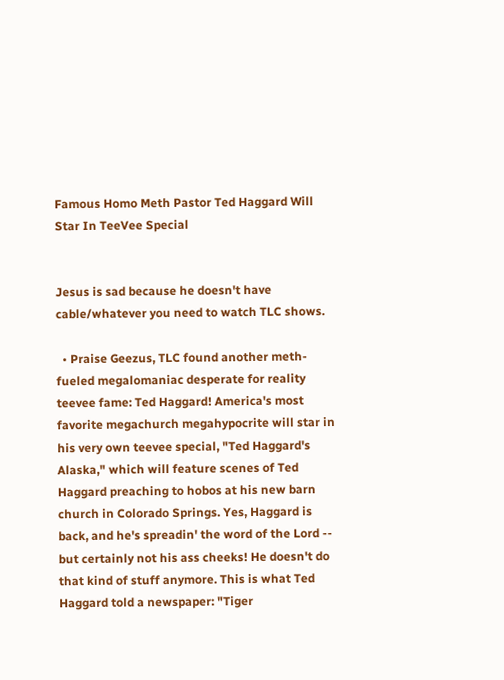Famous Homo Meth Pastor Ted Haggard Will Star In TeeVee Special


Jesus is sad because he doesn't have cable/whatever you need to watch TLC shows.

  • Praise Geezus, TLC found another meth-fueled megalomaniac desperate for reality teevee fame: Ted Haggard! America's most favorite megachurch megahypocrite will star in his very own teevee special, "Ted Haggard's Alaska," which will feature scenes of Ted Haggard preaching to hobos at his new barn church in Colorado Springs. Yes, Haggard is back, and he's spreadin' the word of the Lord -- but certainly not his ass cheeks! He doesn't do that kind of stuff anymore. This is what Ted Haggard told a newspaper: "Tiger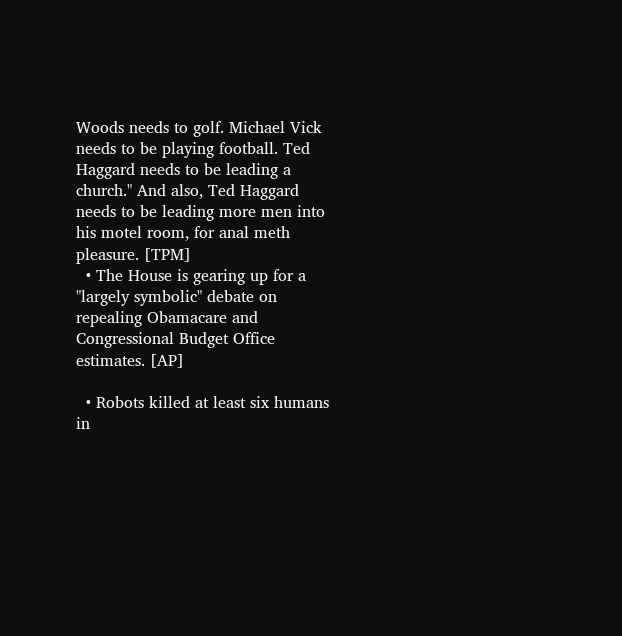Woods needs to golf. Michael Vick needs to be playing football. Ted Haggard needs to be leading a church." And also, Ted Haggard needs to be leading more men into his motel room, for anal meth pleasure. [TPM]
  • The House is gearing up for a "largely symbolic" debate on repealing Obamacare and Congressional Budget Office estimates. [AP]

  • Robots killed at least six humans in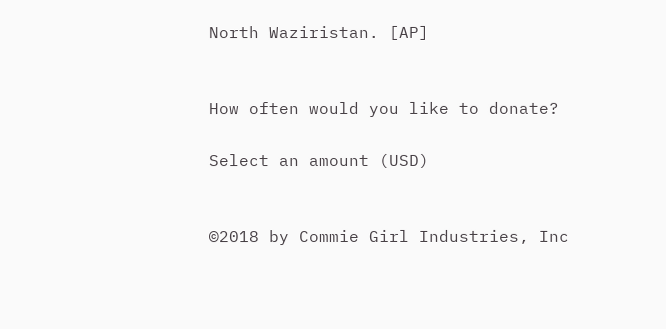North Waziristan. [AP]


How often would you like to donate?

Select an amount (USD)


©2018 by Commie Girl Industries, Inc